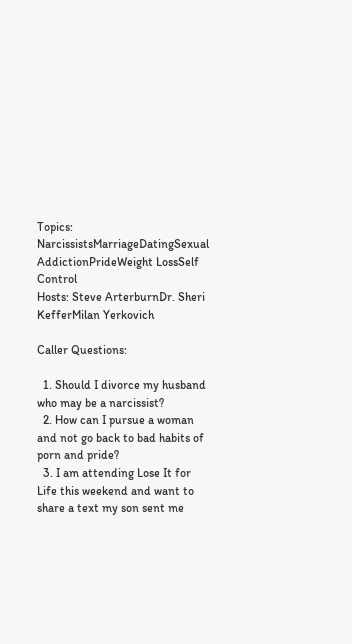Topics: NarcissistsMarriageDatingSexual AddictionPrideWeight LossSelf Control
Hosts: Steve ArterburnDr. Sheri KefferMilan Yerkovich

Caller Questions:

  1. Should I divorce my husband who may be a narcissist?
  2. How can I pursue a woman and not go back to bad habits of porn and pride?
  3. I am attending Lose It for Life this weekend and want to share a text my son sent me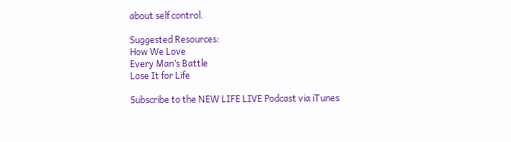about self control.

Suggested Resources:
How We Love
Every Man’s Battle
Lose It for Life

Subscribe to the NEW LIFE LIVE Podcast via iTunes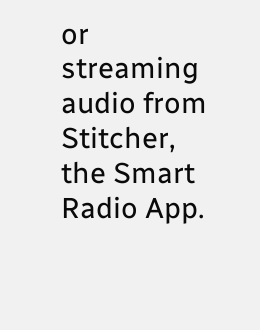or streaming audio from Stitcher, the Smart Radio App.